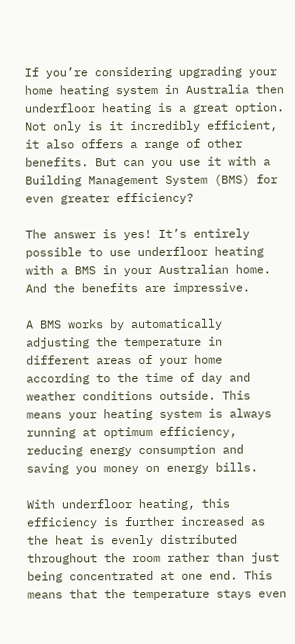If you’re considering upgrading your home heating system in Australia then underfloor heating is a great option. Not only is it incredibly efficient, it also offers a range of other benefits. But can you use it with a Building Management System (BMS) for even greater efficiency?

The answer is yes! It’s entirely possible to use underfloor heating with a BMS in your Australian home. And the benefits are impressive.

A BMS works by automatically adjusting the temperature in different areas of your home according to the time of day and weather conditions outside. This means your heating system is always running at optimum efficiency, reducing energy consumption and saving you money on energy bills.

With underfloor heating, this efficiency is further increased as the heat is evenly distributed throughout the room rather than just being concentrated at one end. This means that the temperature stays even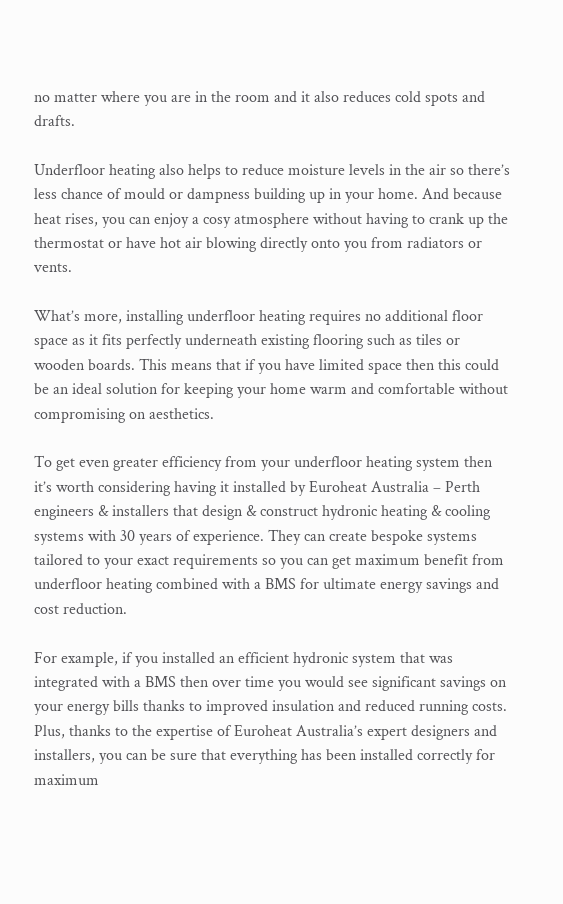no matter where you are in the room and it also reduces cold spots and drafts.

Underfloor heating also helps to reduce moisture levels in the air so there’s less chance of mould or dampness building up in your home. And because heat rises, you can enjoy a cosy atmosphere without having to crank up the thermostat or have hot air blowing directly onto you from radiators or vents.

What’s more, installing underfloor heating requires no additional floor space as it fits perfectly underneath existing flooring such as tiles or wooden boards. This means that if you have limited space then this could be an ideal solution for keeping your home warm and comfortable without compromising on aesthetics.

To get even greater efficiency from your underfloor heating system then it’s worth considering having it installed by Euroheat Australia – Perth engineers & installers that design & construct hydronic heating & cooling systems with 30 years of experience. They can create bespoke systems tailored to your exact requirements so you can get maximum benefit from underfloor heating combined with a BMS for ultimate energy savings and cost reduction.

For example, if you installed an efficient hydronic system that was integrated with a BMS then over time you would see significant savings on your energy bills thanks to improved insulation and reduced running costs. Plus, thanks to the expertise of Euroheat Australia’s expert designers and installers, you can be sure that everything has been installed correctly for maximum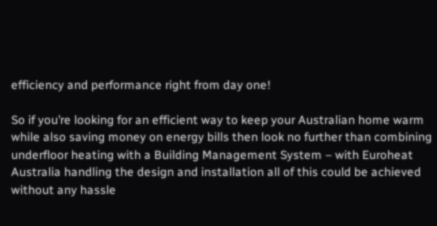efficiency and performance right from day one!

So if you’re looking for an efficient way to keep your Australian home warm while also saving money on energy bills then look no further than combining underfloor heating with a Building Management System – with Euroheat Australia handling the design and installation all of this could be achieved without any hassle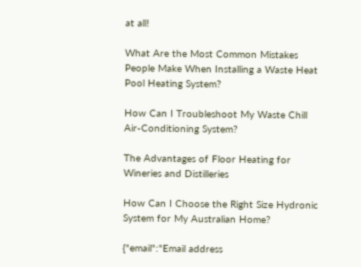at all!

What Are the Most Common Mistakes People Make When Installing a Waste Heat Pool Heating System?

How Can I Troubleshoot My Waste Chill Air-Conditioning System?

The Advantages of Floor Heating for Wineries and Distilleries

How Can I Choose the Right Size Hydronic System for My Australian Home?

{"email":"Email address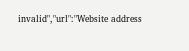invalid","url":"Website address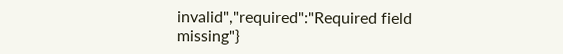invalid","required":"Required field missing"}